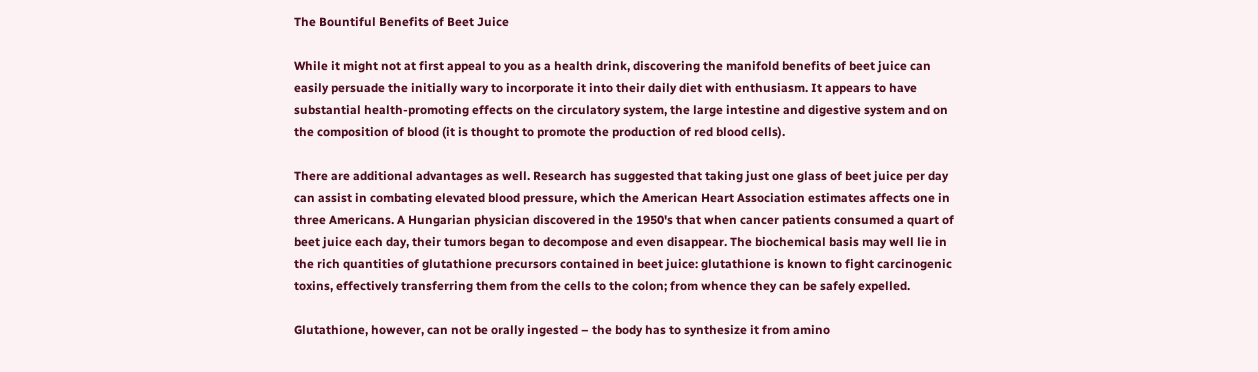The Bountiful Benefits of Beet Juice

While it might not at first appeal to you as a health drink, discovering the manifold benefits of beet juice can easily persuade the initially wary to incorporate it into their daily diet with enthusiasm. It appears to have substantial health-promoting effects on the circulatory system, the large intestine and digestive system and on the composition of blood (it is thought to promote the production of red blood cells).

There are additional advantages as well. Research has suggested that taking just one glass of beet juice per day can assist in combating elevated blood pressure, which the American Heart Association estimates affects one in three Americans. A Hungarian physician discovered in the 1950's that when cancer patients consumed a quart of beet juice each day, their tumors began to decompose and even disappear. The biochemical basis may well lie in the rich quantities of glutathione precursors contained in beet juice: glutathione is known to fight carcinogenic toxins, effectively transferring them from the cells to the colon; from whence they can be safely expelled.

Glutathione, however, can not be orally ingested – the body has to synthesize it from amino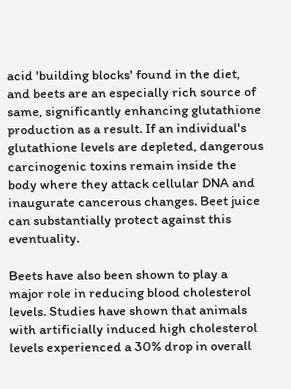acid 'building blocks' found in the diet, and beets are an especially rich source of same, significantly enhancing glutathione production as a result. If an individual's glutathione levels are depleted, dangerous carcinogenic toxins remain inside the body where they attack cellular DNA and inaugurate cancerous changes. Beet juice can substantially protect against this eventuality.

Beets have also been shown to play a major role in reducing blood cholesterol levels. Studies have shown that animals with artificially induced high cholesterol levels experienced a 30% drop in overall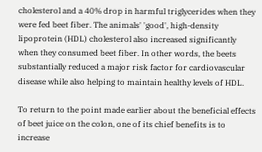cholesterol and a 40% drop in harmful triglycerides when they were fed beet fiber. The animals' 'good', high-density lipoprotein (HDL) cholesterol also increased significantly when they consumed beet fiber. In other words, the beets substantially reduced a major risk factor for cardiovascular disease while also helping to maintain healthy levels of HDL.

To return to the point made earlier about the beneficial effects of beet juice on the colon, one of its chief benefits is to increase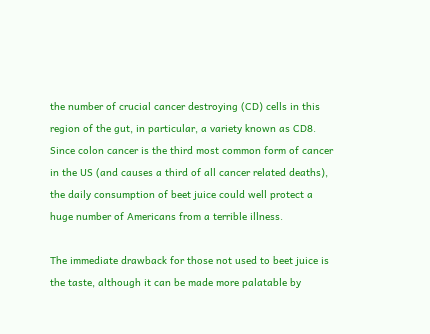the number of crucial cancer destroying (CD) cells in this region of the gut, in particular, a variety known as CD8. Since colon cancer is the third most common form of cancer in the US (and causes a third of all cancer related deaths), the daily consumption of beet juice could well protect a huge number of Americans from a terrible illness.

The immediate drawback for those not used to beet juice is the taste, although it can be made more palatable by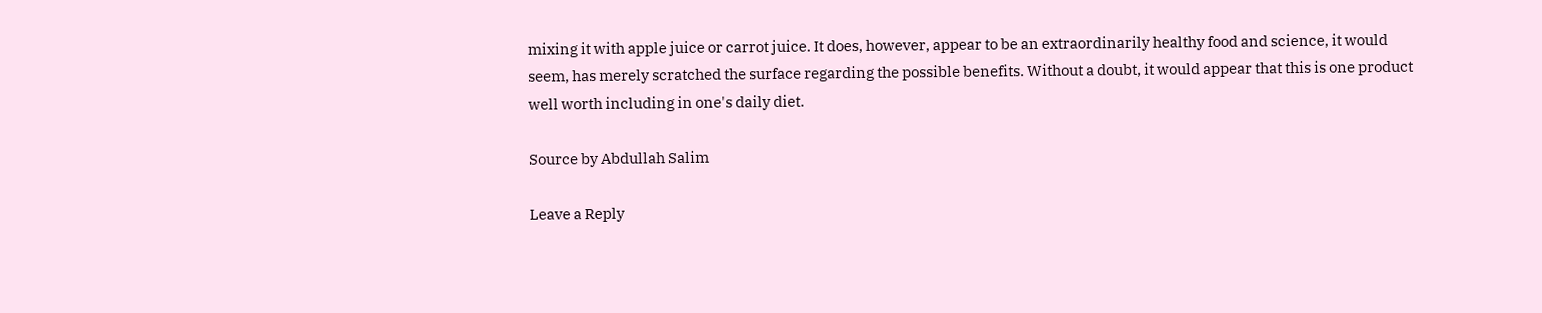mixing it with apple juice or carrot juice. It does, however, appear to be an extraordinarily healthy food and science, it would seem, has merely scratched the surface regarding the possible benefits. Without a doubt, it would appear that this is one product well worth including in one's daily diet.

Source by Abdullah Salim

Leave a Reply